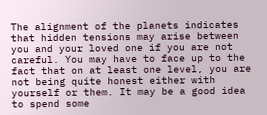The alignment of the planets indicates that hidden tensions may arise between you and your loved one if you are not careful. You may have to face up to the fact that on at least one level, you are not being quite honest either with yourself or them. It may be a good idea to spend some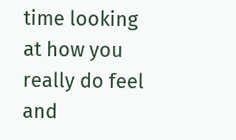time looking at how you really do feel and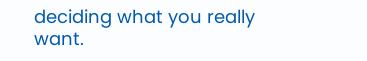deciding what you really want.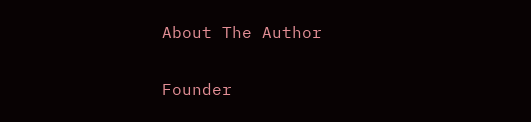About The Author

Founder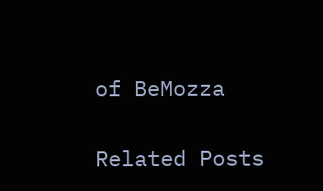of BeMozza

Related Posts